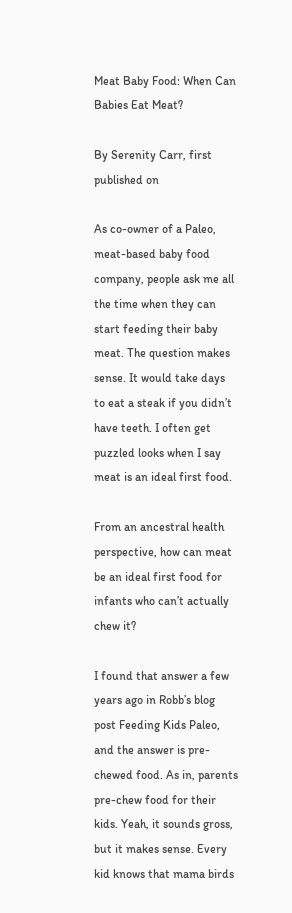Meat Baby Food: When Can Babies Eat Meat?

By Serenity Carr, first published on

As co-owner of a Paleo, meat-based baby food company, people ask me all the time when they can start feeding their baby meat. The question makes sense. It would take days to eat a steak if you didn’t have teeth. I often get puzzled looks when I say meat is an ideal first food.

From an ancestral health perspective, how can meat be an ideal first food for infants who can’t actually chew it?

I found that answer a few years ago in Robb’s blog post Feeding Kids Paleo, and the answer is pre-chewed food. As in, parents pre-chew food for their kids. Yeah, it sounds gross, but it makes sense. Every kid knows that mama birds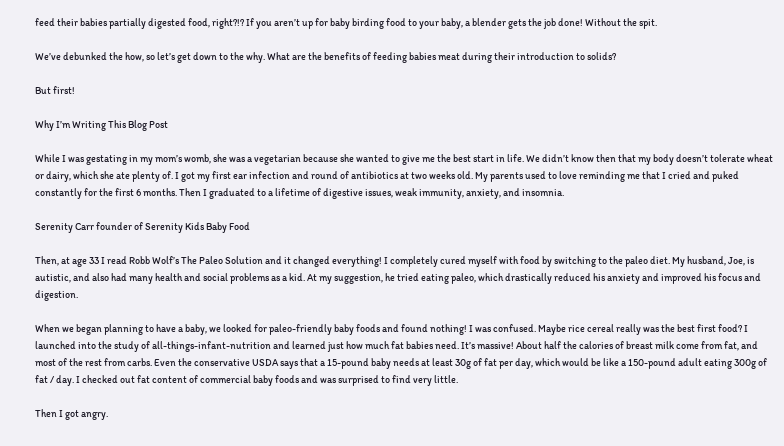feed their babies partially digested food, right?!? If you aren’t up for baby birding food to your baby, a blender gets the job done! Without the spit.

We’ve debunked the how, so let’s get down to the why. What are the benefits of feeding babies meat during their introduction to solids?

But first!

Why I’m Writing This Blog Post

While I was gestating in my mom’s womb, she was a vegetarian because she wanted to give me the best start in life. We didn’t know then that my body doesn’t tolerate wheat or dairy, which she ate plenty of. I got my first ear infection and round of antibiotics at two weeks old. My parents used to love reminding me that I cried and puked constantly for the first 6 months. Then I graduated to a lifetime of digestive issues, weak immunity, anxiety, and insomnia.

Serenity Carr founder of Serenity Kids Baby Food

Then, at age 33 I read Robb Wolf’s The Paleo Solution and it changed everything! I completely cured myself with food by switching to the paleo diet. My husband, Joe, is autistic, and also had many health and social problems as a kid. At my suggestion, he tried eating paleo, which drastically reduced his anxiety and improved his focus and digestion.

When we began planning to have a baby, we looked for paleo-friendly baby foods and found nothing! I was confused. Maybe rice cereal really was the best first food? I launched into the study of all-things-infant-nutrition and learned just how much fat babies need. It’s massive! About half the calories of breast milk come from fat, and most of the rest from carbs. Even the conservative USDA says that a 15-pound baby needs at least 30g of fat per day, which would be like a 150-pound adult eating 300g of fat / day. I checked out fat content of commercial baby foods and was surprised to find very little.

Then I got angry.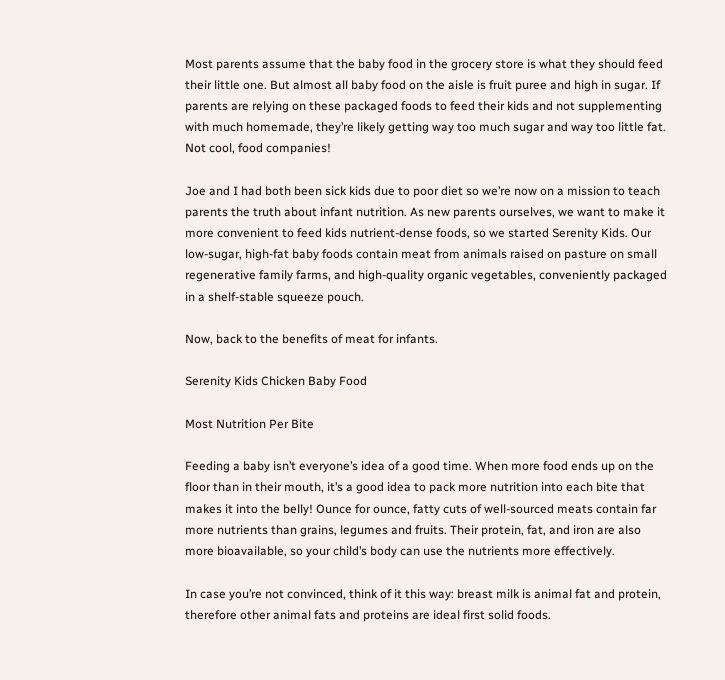Most parents assume that the baby food in the grocery store is what they should feed their little one. But almost all baby food on the aisle is fruit puree and high in sugar. If parents are relying on these packaged foods to feed their kids and not supplementing with much homemade, they’re likely getting way too much sugar and way too little fat. Not cool, food companies!

Joe and I had both been sick kids due to poor diet so we’re now on a mission to teach parents the truth about infant nutrition. As new parents ourselves, we want to make it more convenient to feed kids nutrient-dense foods, so we started Serenity Kids. Our low-sugar, high-fat baby foods contain meat from animals raised on pasture on small regenerative family farms, and high-quality organic vegetables, conveniently packaged in a shelf-stable squeeze pouch.

Now, back to the benefits of meat for infants.

Serenity Kids Chicken Baby Food

Most Nutrition Per Bite

Feeding a baby isn’t everyone’s idea of a good time. When more food ends up on the floor than in their mouth, it’s a good idea to pack more nutrition into each bite that makes it into the belly! Ounce for ounce, fatty cuts of well-sourced meats contain far more nutrients than grains, legumes and fruits. Their protein, fat, and iron are also more bioavailable, so your child’s body can use the nutrients more effectively.

In case you’re not convinced, think of it this way: breast milk is animal fat and protein, therefore other animal fats and proteins are ideal first solid foods.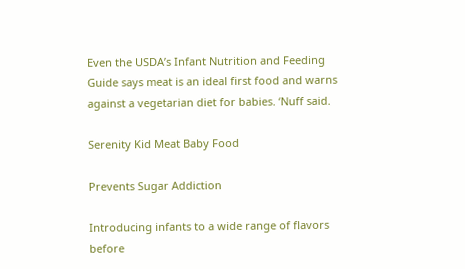Even the USDA’s Infant Nutrition and Feeding Guide says meat is an ideal first food and warns against a vegetarian diet for babies. ‘Nuff said.

Serenity Kid Meat Baby Food

Prevents Sugar Addiction

Introducing infants to a wide range of flavors before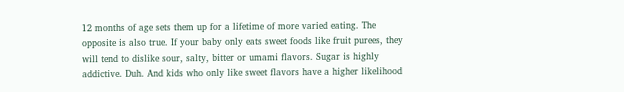12 months of age sets them up for a lifetime of more varied eating. The opposite is also true. If your baby only eats sweet foods like fruit purees, they will tend to dislike sour, salty, bitter or umami flavors. Sugar is highly addictive. Duh. And kids who only like sweet flavors have a higher likelihood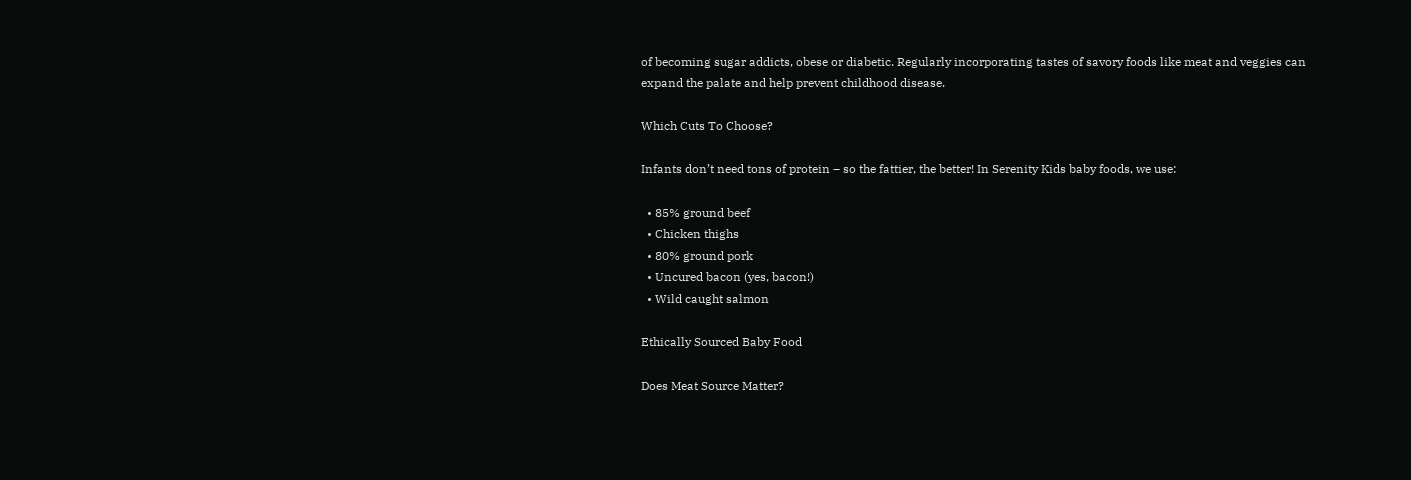of becoming sugar addicts, obese or diabetic. Regularly incorporating tastes of savory foods like meat and veggies can expand the palate and help prevent childhood disease.

Which Cuts To Choose?

Infants don’t need tons of protein – so the fattier, the better! In Serenity Kids baby foods, we use:

  • 85% ground beef
  • Chicken thighs
  • 80% ground pork
  • Uncured bacon (yes, bacon!)
  • Wild caught salmon

Ethically Sourced Baby Food

Does Meat Source Matter?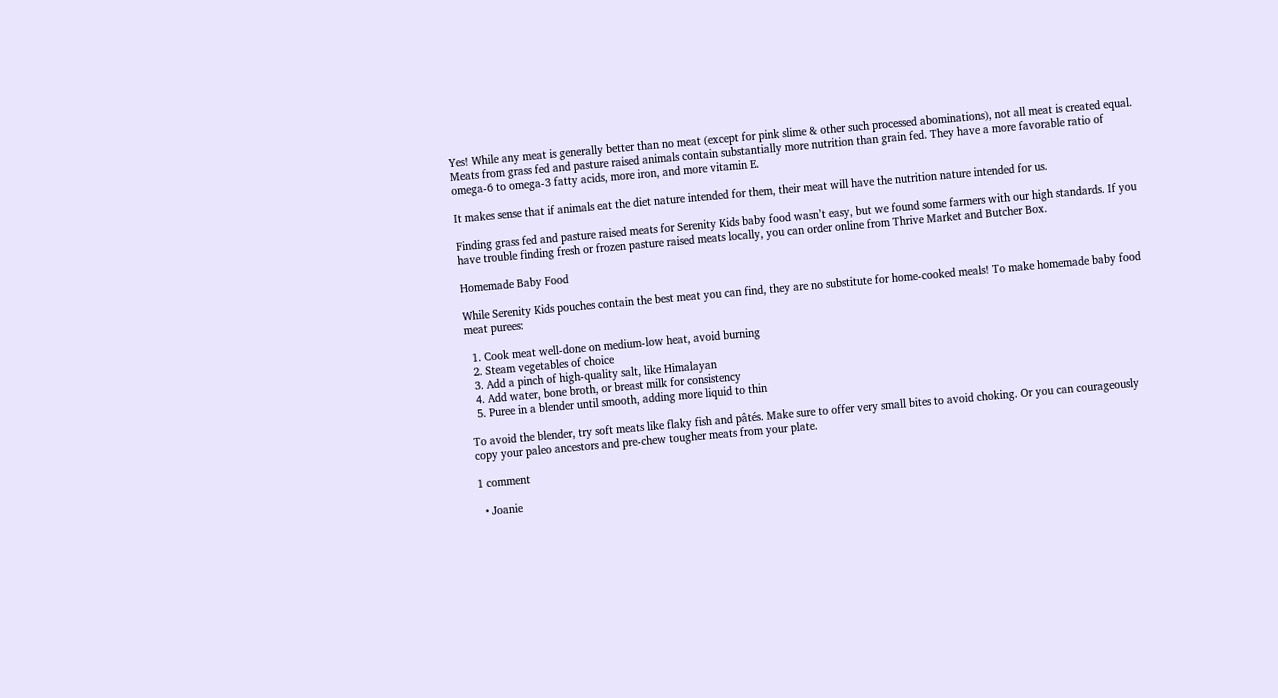Yes! While any meat is generally better than no meat (except for pink slime & other such processed abominations), not all meat is created equal. Meats from grass fed and pasture raised animals contain substantially more nutrition than grain fed. They have a more favorable ratio of omega-6 to omega-3 fatty acids, more iron, and more vitamin E.

It makes sense that if animals eat the diet nature intended for them, their meat will have the nutrition nature intended for us.

Finding grass fed and pasture raised meats for Serenity Kids baby food wasn’t easy, but we found some farmers with our high standards. If you have trouble finding fresh or frozen pasture raised meats locally, you can order online from Thrive Market and Butcher Box.

Homemade Baby Food

While Serenity Kids pouches contain the best meat you can find, they are no substitute for home-cooked meals! To make homemade baby food meat purees:

  1. Cook meat well-done on medium-low heat, avoid burning
  2. Steam vegetables of choice
  3. Add a pinch of high-quality salt, like Himalayan
  4. Add water, bone broth, or breast milk for consistency
  5. Puree in a blender until smooth, adding more liquid to thin

To avoid the blender, try soft meats like flaky fish and pâtés. Make sure to offer very small bites to avoid choking. Or you can courageously copy your paleo ancestors and pre-chew tougher meats from your plate.

1 comment

  • Joanie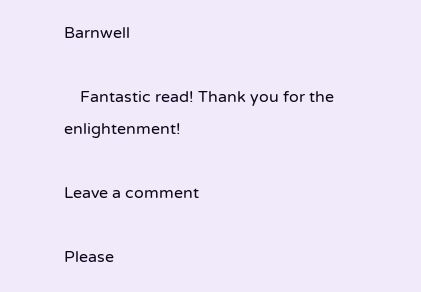Barnwell

    Fantastic read! Thank you for the enlightenment!

Leave a comment

Please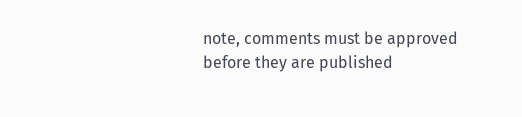note, comments must be approved before they are published